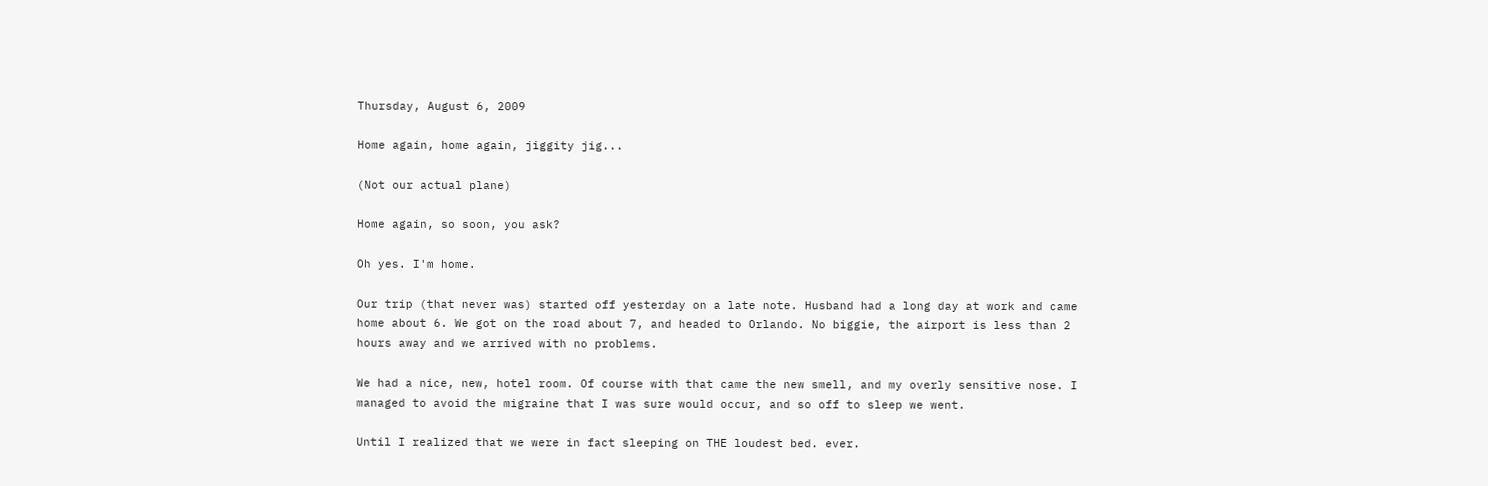Thursday, August 6, 2009

Home again, home again, jiggity jig...

(Not our actual plane)

Home again, so soon, you ask?

Oh yes. I'm home.

Our trip (that never was) started off yesterday on a late note. Husband had a long day at work and came home about 6. We got on the road about 7, and headed to Orlando. No biggie, the airport is less than 2 hours away and we arrived with no problems.

We had a nice, new, hotel room. Of course with that came the new smell, and my overly sensitive nose. I managed to avoid the migraine that I was sure would occur, and so off to sleep we went.

Until I realized that we were in fact sleeping on THE loudest bed. ever.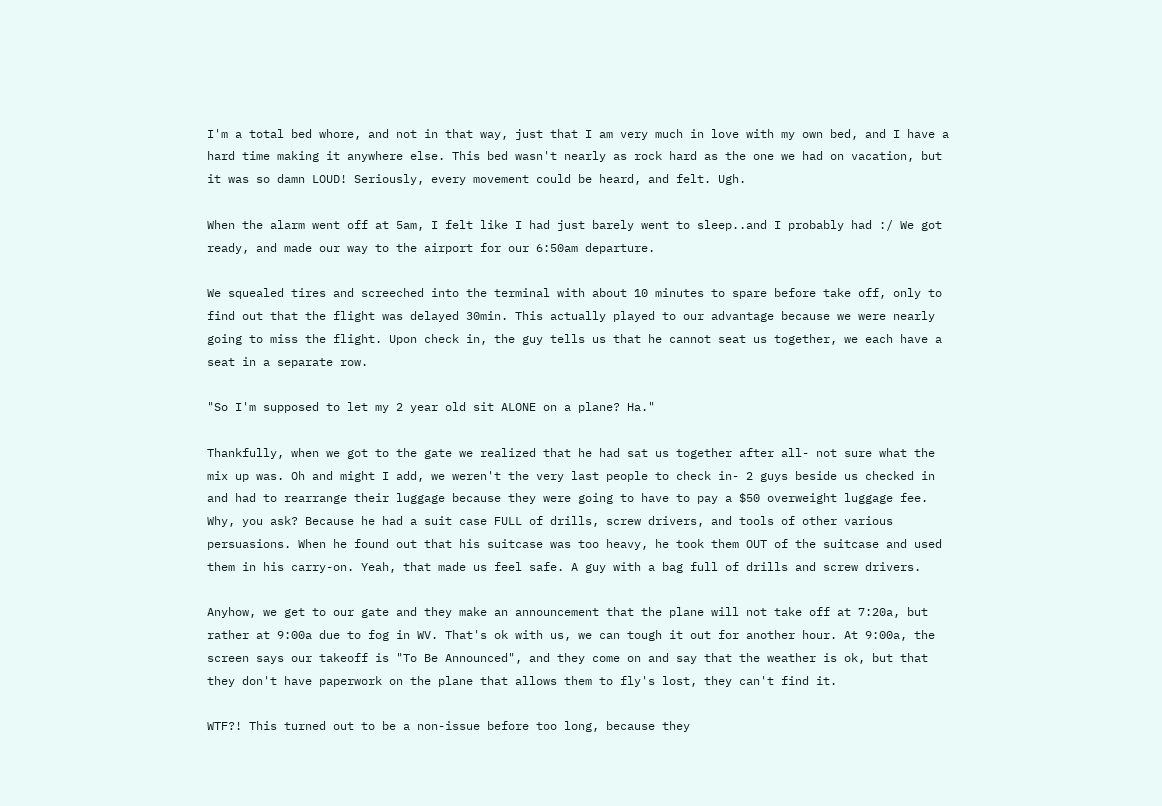I'm a total bed whore, and not in that way, just that I am very much in love with my own bed, and I have a hard time making it anywhere else. This bed wasn't nearly as rock hard as the one we had on vacation, but it was so damn LOUD! Seriously, every movement could be heard, and felt. Ugh.

When the alarm went off at 5am, I felt like I had just barely went to sleep..and I probably had :/ We got ready, and made our way to the airport for our 6:50am departure.

We squealed tires and screeched into the terminal with about 10 minutes to spare before take off, only to find out that the flight was delayed 30min. This actually played to our advantage because we were nearly going to miss the flight. Upon check in, the guy tells us that he cannot seat us together, we each have a seat in a separate row.

"So I'm supposed to let my 2 year old sit ALONE on a plane? Ha."

Thankfully, when we got to the gate we realized that he had sat us together after all- not sure what the mix up was. Oh and might I add, we weren't the very last people to check in- 2 guys beside us checked in and had to rearrange their luggage because they were going to have to pay a $50 overweight luggage fee. Why, you ask? Because he had a suit case FULL of drills, screw drivers, and tools of other various persuasions. When he found out that his suitcase was too heavy, he took them OUT of the suitcase and used them in his carry-on. Yeah, that made us feel safe. A guy with a bag full of drills and screw drivers.

Anyhow, we get to our gate and they make an announcement that the plane will not take off at 7:20a, but rather at 9:00a due to fog in WV. That's ok with us, we can tough it out for another hour. At 9:00a, the screen says our takeoff is "To Be Announced", and they come on and say that the weather is ok, but that they don't have paperwork on the plane that allows them to fly's lost, they can't find it.

WTF?! This turned out to be a non-issue before too long, because they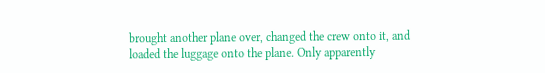brought another plane over, changed the crew onto it, and loaded the luggage onto the plane. Only apparently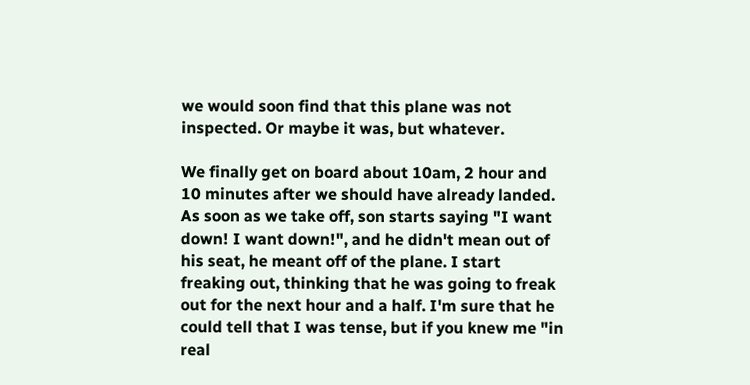we would soon find that this plane was not inspected. Or maybe it was, but whatever.

We finally get on board about 10am, 2 hour and 10 minutes after we should have already landed. As soon as we take off, son starts saying "I want down! I want down!", and he didn't mean out of his seat, he meant off of the plane. I start freaking out, thinking that he was going to freak out for the next hour and a half. I'm sure that he could tell that I was tense, but if you knew me "in real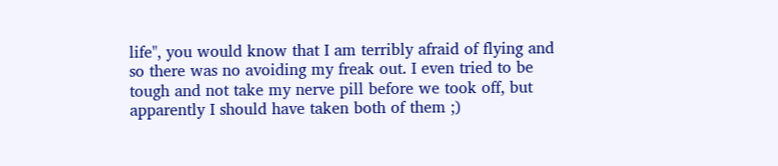life", you would know that I am terribly afraid of flying and so there was no avoiding my freak out. I even tried to be tough and not take my nerve pill before we took off, but apparently I should have taken both of them ;)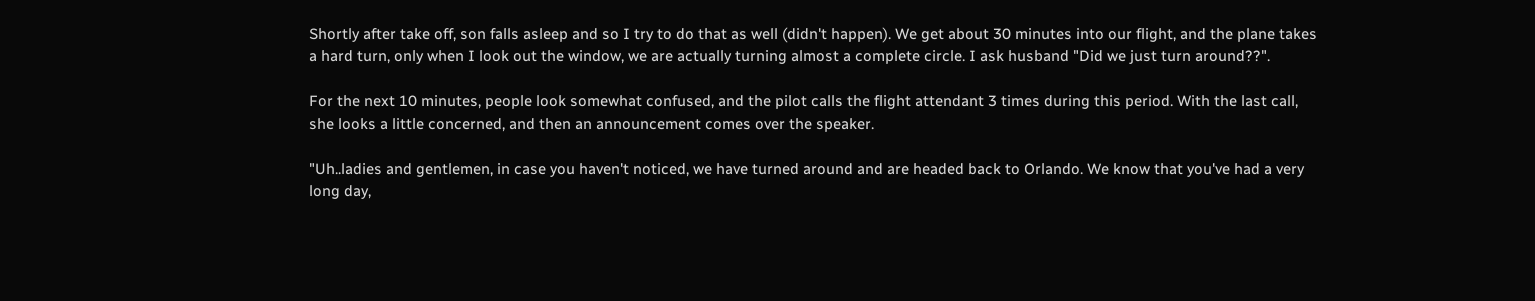Shortly after take off, son falls asleep and so I try to do that as well (didn't happen). We get about 30 minutes into our flight, and the plane takes a hard turn, only when I look out the window, we are actually turning almost a complete circle. I ask husband "Did we just turn around??".

For the next 10 minutes, people look somewhat confused, and the pilot calls the flight attendant 3 times during this period. With the last call, she looks a little concerned, and then an announcement comes over the speaker.

"Uh..ladies and gentlemen, in case you haven't noticed, we have turned around and are headed back to Orlando. We know that you've had a very long day,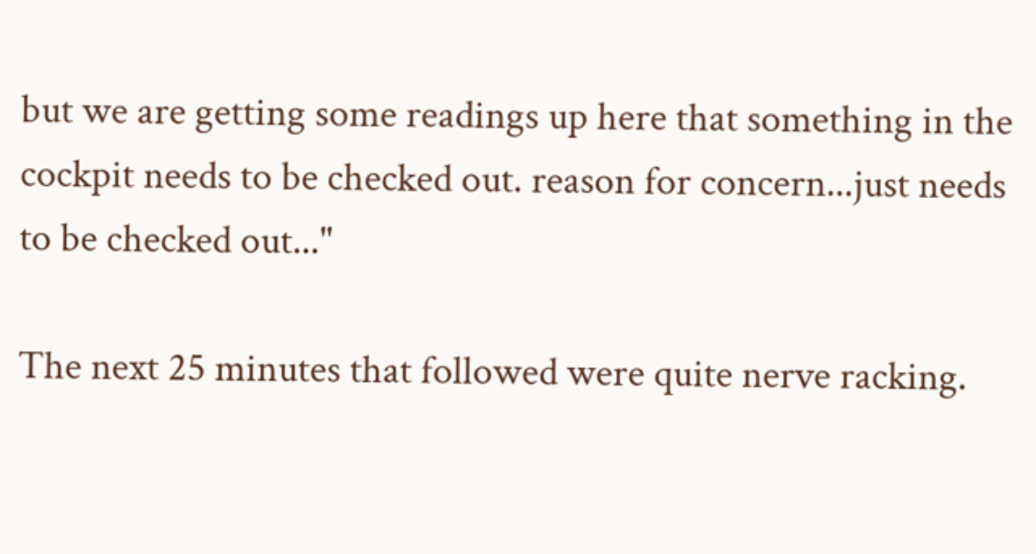but we are getting some readings up here that something in the cockpit needs to be checked out. reason for concern...just needs to be checked out..."

The next 25 minutes that followed were quite nerve racking.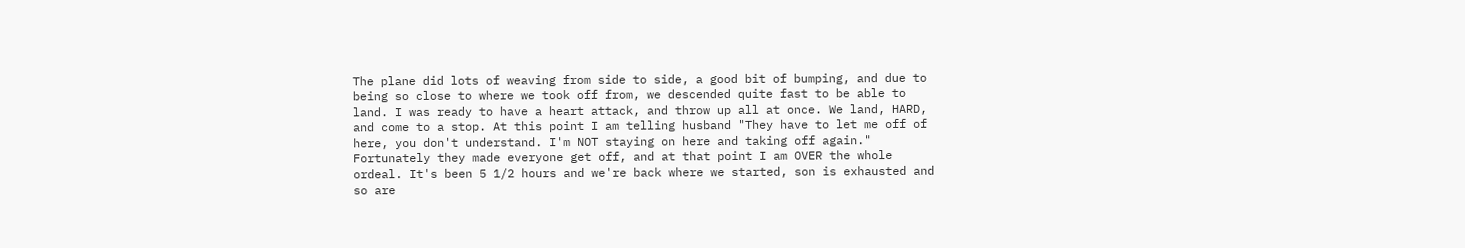The plane did lots of weaving from side to side, a good bit of bumping, and due to being so close to where we took off from, we descended quite fast to be able to land. I was ready to have a heart attack, and throw up all at once. We land, HARD, and come to a stop. At this point I am telling husband "They have to let me off of here, you don't understand. I'm NOT staying on here and taking off again." Fortunately they made everyone get off, and at that point I am OVER the whole ordeal. It's been 5 1/2 hours and we're back where we started, son is exhausted and so are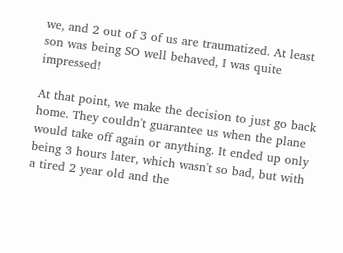we, and 2 out of 3 of us are traumatized. At least son was being SO well behaved, I was quite impressed!

At that point, we make the decision to just go back home. They couldn't guarantee us when the plane would take off again or anything. It ended up only being 3 hours later, which wasn't so bad, but with a tired 2 year old and the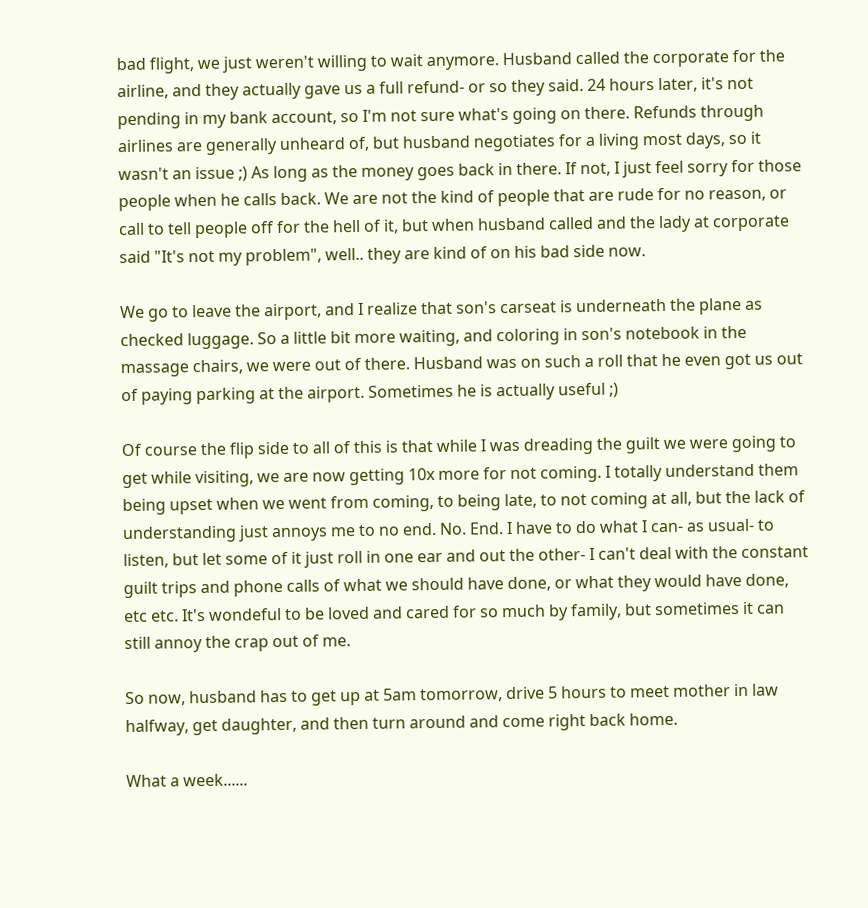bad flight, we just weren't willing to wait anymore. Husband called the corporate for the airline, and they actually gave us a full refund- or so they said. 24 hours later, it's not pending in my bank account, so I'm not sure what's going on there. Refunds through airlines are generally unheard of, but husband negotiates for a living most days, so it wasn't an issue ;) As long as the money goes back in there. If not, I just feel sorry for those people when he calls back. We are not the kind of people that are rude for no reason, or call to tell people off for the hell of it, but when husband called and the lady at corporate said "It's not my problem", well.. they are kind of on his bad side now.

We go to leave the airport, and I realize that son's carseat is underneath the plane as checked luggage. So a little bit more waiting, and coloring in son's notebook in the massage chairs, we were out of there. Husband was on such a roll that he even got us out of paying parking at the airport. Sometimes he is actually useful ;)

Of course the flip side to all of this is that while I was dreading the guilt we were going to get while visiting, we are now getting 10x more for not coming. I totally understand them being upset when we went from coming, to being late, to not coming at all, but the lack of understanding just annoys me to no end. No. End. I have to do what I can- as usual- to listen, but let some of it just roll in one ear and out the other- I can't deal with the constant guilt trips and phone calls of what we should have done, or what they would have done, etc etc. It's wondeful to be loved and cared for so much by family, but sometimes it can still annoy the crap out of me.

So now, husband has to get up at 5am tomorrow, drive 5 hours to meet mother in law halfway, get daughter, and then turn around and come right back home.

What a week......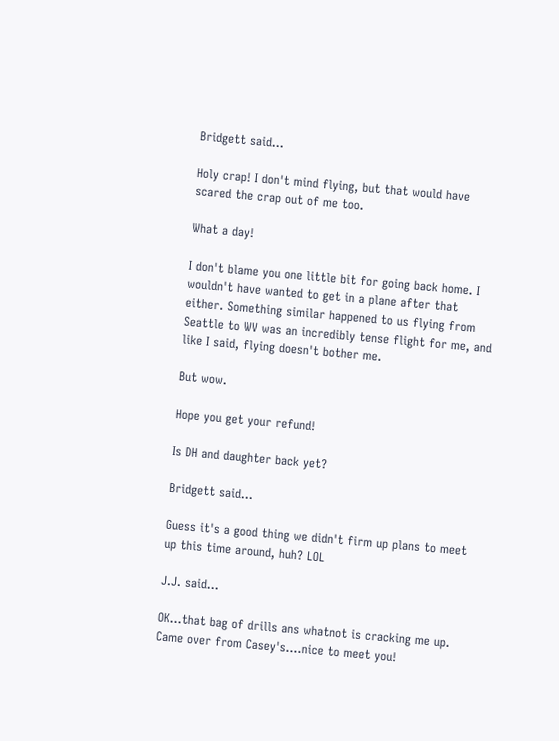Bridgett said...

Holy crap! I don't mind flying, but that would have scared the crap out of me too.

What a day!

I don't blame you one little bit for going back home. I wouldn't have wanted to get in a plane after that either. Something similar happened to us flying from Seattle to WV was an incredibly tense flight for me, and like I said, flying doesn't bother me.

But wow.

Hope you get your refund!

Is DH and daughter back yet?

Bridgett said...

Guess it's a good thing we didn't firm up plans to meet up this time around, huh? LOL

J.J. said...

OK...that bag of drills ans whatnot is cracking me up. Came over from Casey's....nice to meet you!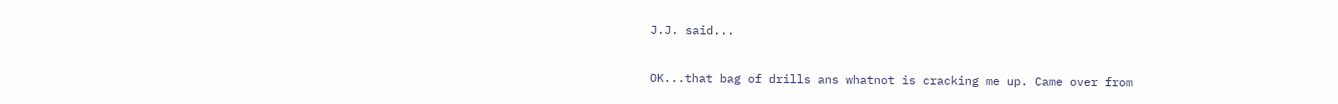J.J. said...

OK...that bag of drills ans whatnot is cracking me up. Came over from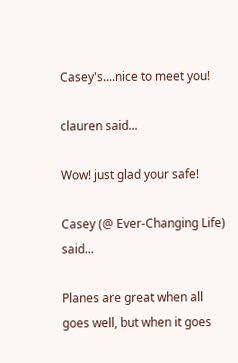Casey's....nice to meet you!

clauren said...

Wow! just glad your safe!

Casey (@ Ever-Changing Life) said...

Planes are great when all goes well, but when it goes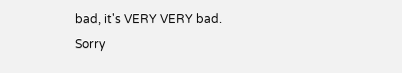bad, it's VERY VERY bad. Sorry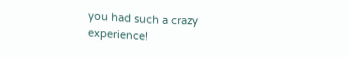you had such a crazy experience!